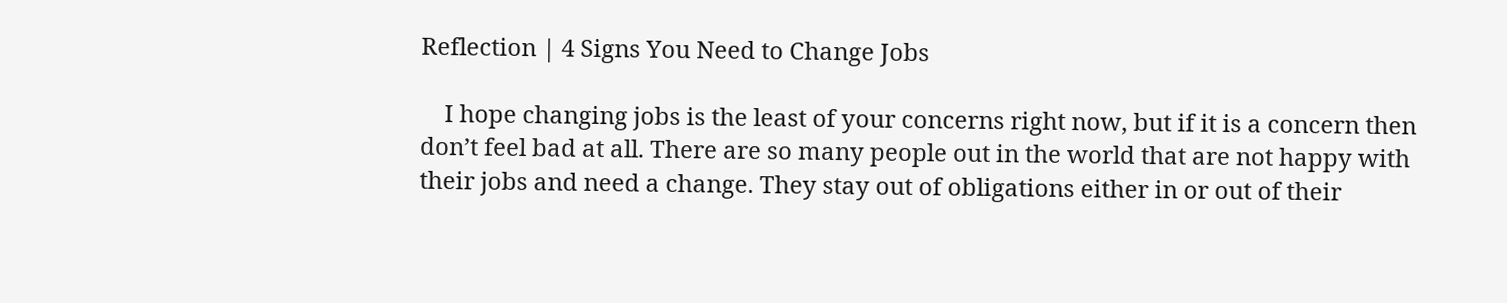Reflection | 4 Signs You Need to Change Jobs

    I hope changing jobs is the least of your concerns right now, but if it is a concern then don’t feel bad at all. There are so many people out in the world that are not happy with their jobs and need a change. They stay out of obligations either in or out of their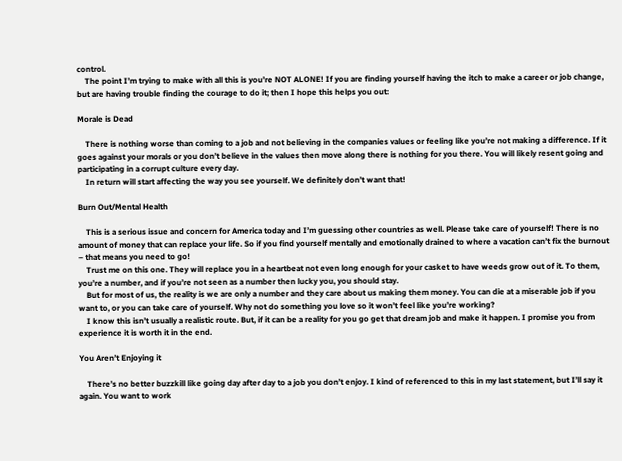control.
    The point I’m trying to make with all this is you’re NOT ALONE! If you are finding yourself having the itch to make a career or job change, but are having trouble finding the courage to do it; then I hope this helps you out:

Morale is Dead

    There is nothing worse than coming to a job and not believing in the companies values or feeling like you’re not making a difference. If it goes against your morals or you don’t believe in the values then move along there is nothing for you there. You will likely resent going and participating in a corrupt culture every day.
    In return will start affecting the way you see yourself. We definitely don’t want that!

Burn Out/Mental Health

    This is a serious issue and concern for America today and I’m guessing other countries as well. Please take care of yourself! There is no amount of money that can replace your life. So if you find yourself mentally and emotionally drained to where a vacation can’t fix the burnout – that means you need to go!
    Trust me on this one. They will replace you in a heartbeat not even long enough for your casket to have weeds grow out of it. To them, you’re a number, and if you’re not seen as a number then lucky you, you should stay.
    But for most of us, the reality is we are only a number and they care about us making them money. You can die at a miserable job if you want to, or you can take care of yourself. Why not do something you love so it won’t feel like you’re working?
    I know this isn’t usually a realistic route. But, if it can be a reality for you go get that dream job and make it happen. I promise you from experience it is worth it in the end.

You Aren’t Enjoying it

    There’s no better buzzkill like going day after day to a job you don’t enjoy. I kind of referenced to this in my last statement, but I’ll say it again. You want to work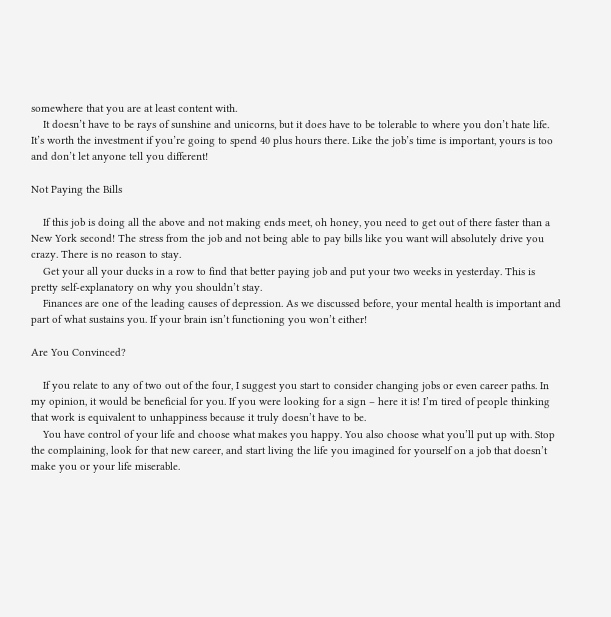somewhere that you are at least content with.
    It doesn’t have to be rays of sunshine and unicorns, but it does have to be tolerable to where you don’t hate life. It’s worth the investment if you’re going to spend 40 plus hours there. Like the job’s time is important, yours is too and don’t let anyone tell you different!

Not Paying the Bills

    If this job is doing all the above and not making ends meet, oh honey, you need to get out of there faster than a New York second! The stress from the job and not being able to pay bills like you want will absolutely drive you crazy. There is no reason to stay.
    Get your all your ducks in a row to find that better paying job and put your two weeks in yesterday. This is pretty self-explanatory on why you shouldn’t stay.
    Finances are one of the leading causes of depression. As we discussed before, your mental health is important and part of what sustains you. If your brain isn’t functioning you won’t either!

Are You Convinced?

    If you relate to any of two out of the four, I suggest you start to consider changing jobs or even career paths. In my opinion, it would be beneficial for you. If you were looking for a sign – here it is! I’m tired of people thinking that work is equivalent to unhappiness because it truly doesn’t have to be.
    You have control of your life and choose what makes you happy. You also choose what you’ll put up with. Stop the complaining, look for that new career, and start living the life you imagined for yourself on a job that doesn’t make you or your life miserable.